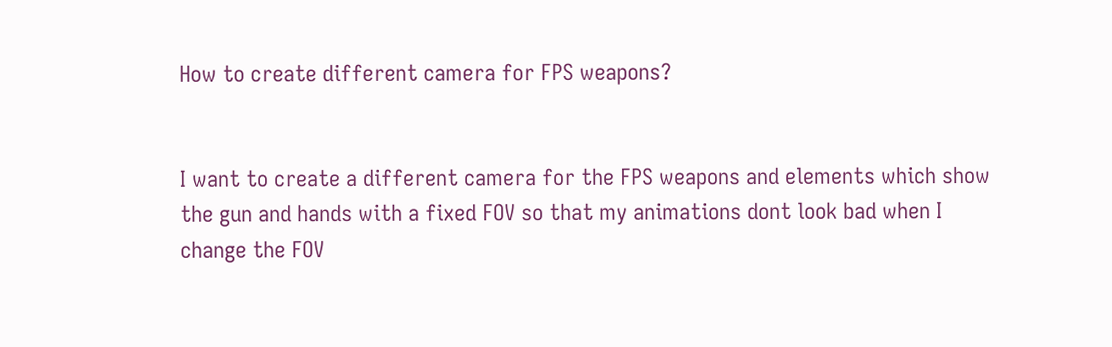How to create different camera for FPS weapons?


I want to create a different camera for the FPS weapons and elements which show the gun and hands with a fixed FOV so that my animations dont look bad when I change the FOV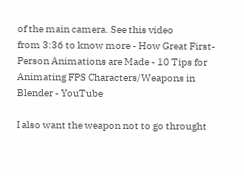of the main camera. See this video
from 3:36 to know more - How Great First-Person Animations are Made - 10 Tips for Animating FPS Characters/Weapons in Blender - YouTube

I also want the weapon not to go throught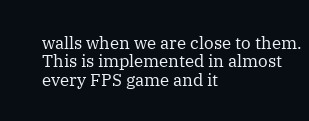walls when we are close to them. This is implemented in almost every FPS game and it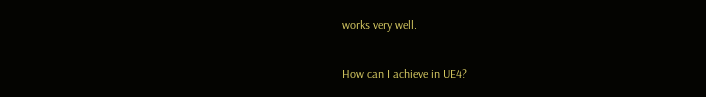works very well.

How can I achieve in UE4?